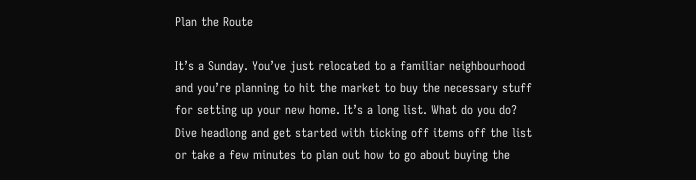Plan the Route

It’s a Sunday. You’ve just relocated to a familiar neighbourhood and you’re planning to hit the market to buy the necessary stuff for setting up your new home. It’s a long list. What do you do? Dive headlong and get started with ticking off items off the list or take a few minutes to plan out how to go about buying the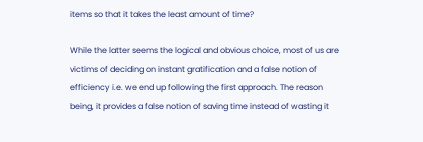items so that it takes the least amount of time?

While the latter seems the logical and obvious choice, most of us are victims of deciding on instant gratification and a false notion of efficiency i.e. we end up following the first approach. The reason being, it provides a false notion of saving time instead of wasting it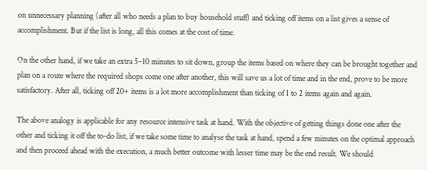on unnecessary planning (after all who needs a plan to buy household stuff) and ticking off items on a list gives a sense of accomplishment. But if the list is long, all this comes at the cost of time.

On the other hand, if we take an extra 5–10 minutes to sit down, group the items based on where they can be brought together and plan on a route where the required shops come one after another, this will save us a lot of time and in the end, prove to be more satisfactory. After all, ticking off 20+ items is a lot more accomplishment than ticking of 1 to 2 items again and again.

The above analogy is applicable for any resource intensive task at hand. With the objective of getting things done one after the other and ticking it off the to-do list, if we take some time to analyse the task at hand, spend a few minutes on the optimal approach and then proceed ahead with the execution, a much better outcome with lesser time may be the end result. We should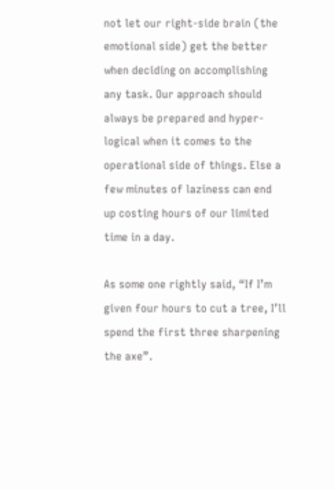not let our right-side brain (the emotional side) get the better when deciding on accomplishing any task. Our approach should always be prepared and hyper-logical when it comes to the operational side of things. Else a few minutes of laziness can end up costing hours of our limited time in a day.

As some one rightly said, “If I’m given four hours to cut a tree, I’ll spend the first three sharpening the axe”.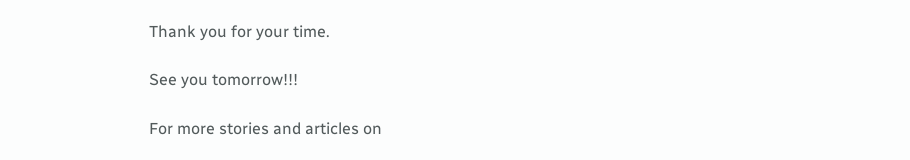Thank you for your time.

See you tomorrow!!!

For more stories and articles on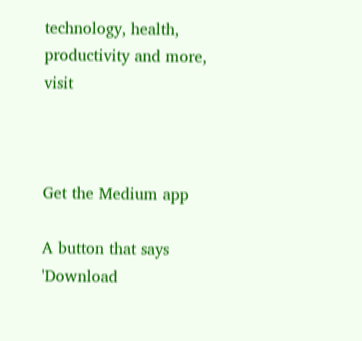technology, health, productivity and more, visit



Get the Medium app

A button that says 'Download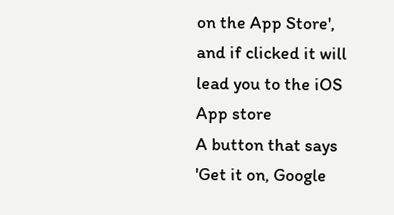on the App Store', and if clicked it will lead you to the iOS App store
A button that says 'Get it on, Google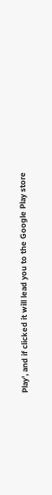Play', and if clicked it will lead you to the Google Play store